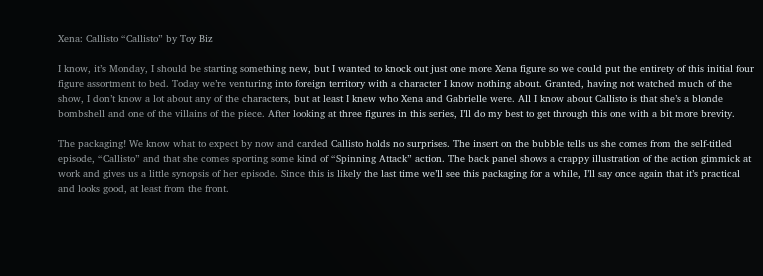Xena: Callisto “Callisto” by Toy Biz

I know, it’s Monday, I should be starting something new, but I wanted to knock out just one more Xena figure so we could put the entirety of this initial four figure assortment to bed. Today we’re venturing into foreign territory with a character I know nothing about. Granted, having not watched much of the show, I don’t know a lot about any of the characters, but at least I knew who Xena and Gabrielle were. All I know about Callisto is that she’s a blonde bombshell and one of the villains of the piece. After looking at three figures in this series, I’ll do my best to get through this one with a bit more brevity.

The packaging! We know what to expect by now and carded Callisto holds no surprises. The insert on the bubble tells us she comes from the self-titled episode, “Callisto” and that she comes sporting some kind of “Spinning Attack” action. The back panel shows a crappy illustration of the action gimmick at work and gives us a little synopsis of her episode. Since this is likely the last time we’ll see this packaging for a while, I’ll say once again that it’s practical and looks good, at least from the front.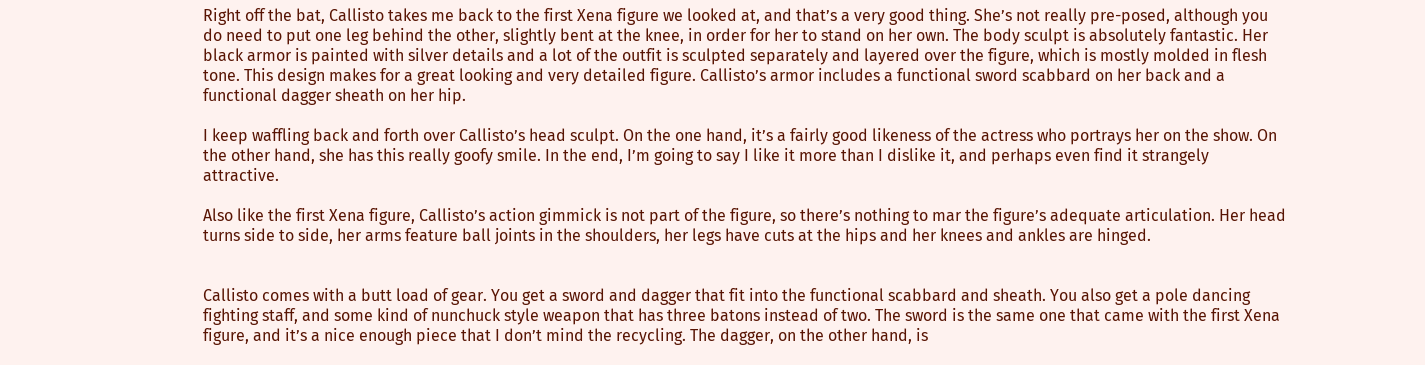Right off the bat, Callisto takes me back to the first Xena figure we looked at, and that’s a very good thing. She’s not really pre-posed, although you do need to put one leg behind the other, slightly bent at the knee, in order for her to stand on her own. The body sculpt is absolutely fantastic. Her black armor is painted with silver details and a lot of the outfit is sculpted separately and layered over the figure, which is mostly molded in flesh tone. This design makes for a great looking and very detailed figure. Callisto’s armor includes a functional sword scabbard on her back and a functional dagger sheath on her hip.

I keep waffling back and forth over Callisto’s head sculpt. On the one hand, it’s a fairly good likeness of the actress who portrays her on the show. On the other hand, she has this really goofy smile. In the end, I’m going to say I like it more than I dislike it, and perhaps even find it strangely attractive.

Also like the first Xena figure, Callisto’s action gimmick is not part of the figure, so there’s nothing to mar the figure’s adequate articulation. Her head turns side to side, her arms feature ball joints in the shoulders, her legs have cuts at the hips and her knees and ankles are hinged.


Callisto comes with a butt load of gear. You get a sword and dagger that fit into the functional scabbard and sheath. You also get a pole dancing fighting staff, and some kind of nunchuck style weapon that has three batons instead of two. The sword is the same one that came with the first Xena figure, and it’s a nice enough piece that I don’t mind the recycling. The dagger, on the other hand, is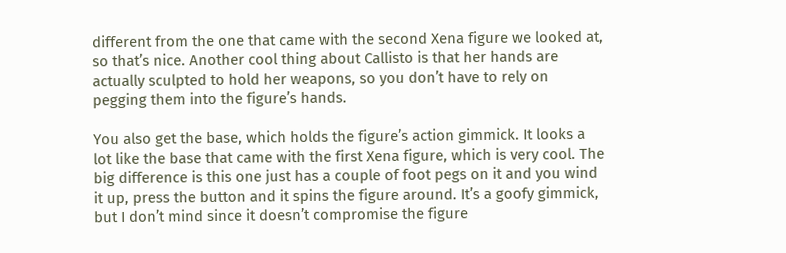different from the one that came with the second Xena figure we looked at, so that’s nice. Another cool thing about Callisto is that her hands are actually sculpted to hold her weapons, so you don’t have to rely on pegging them into the figure’s hands.

You also get the base, which holds the figure’s action gimmick. It looks a lot like the base that came with the first Xena figure, which is very cool. The big difference is this one just has a couple of foot pegs on it and you wind it up, press the button and it spins the figure around. It’s a goofy gimmick, but I don’t mind since it doesn’t compromise the figure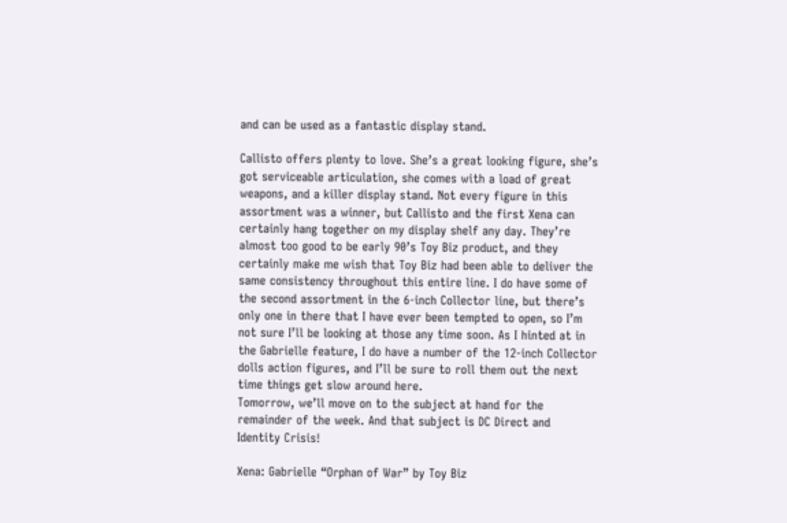and can be used as a fantastic display stand.

Callisto offers plenty to love. She’s a great looking figure, she’s got serviceable articulation, she comes with a load of great weapons, and a killer display stand. Not every figure in this assortment was a winner, but Callisto and the first Xena can certainly hang together on my display shelf any day. They’re almost too good to be early 90’s Toy Biz product, and they certainly make me wish that Toy Biz had been able to deliver the same consistency throughout this entire line. I do have some of the second assortment in the 6-inch Collector line, but there’s only one in there that I have ever been tempted to open, so I’m not sure I’ll be looking at those any time soon. As I hinted at in the Gabrielle feature, I do have a number of the 12-inch Collector dolls action figures, and I’ll be sure to roll them out the next time things get slow around here.
Tomorrow, we’ll move on to the subject at hand for the remainder of the week. And that subject is DC Direct and Identity Crisis!

Xena: Gabrielle “Orphan of War” by Toy Biz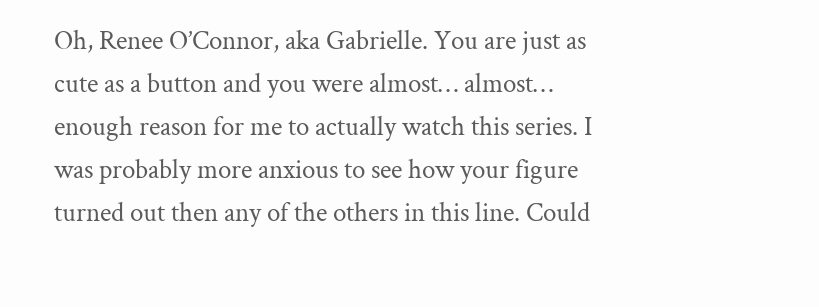Oh, Renee O’Connor, aka Gabrielle. You are just as cute as a button and you were almost… almost… enough reason for me to actually watch this series. I was probably more anxious to see how your figure turned out then any of the others in this line. Could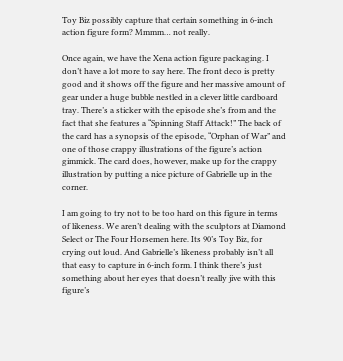Toy Biz possibly capture that certain something in 6-inch action figure form? Mmmm… not really.

Once again, we have the Xena action figure packaging. I don’t have a lot more to say here. The front deco is pretty good and it shows off the figure and her massive amount of gear under a huge bubble nestled in a clever little cardboard tray. There’s a sticker with the episode she’s from and the fact that she features a “Spinning Staff Attack!” The back of the card has a synopsis of the episode, “Orphan of War” and one of those crappy illustrations of the figure’s action gimmick. The card does, however, make up for the crappy illustration by putting a nice picture of Gabrielle up in the corner.

I am going to try not to be too hard on this figure in terms of likeness. We aren’t dealing with the sculptors at Diamond Select or The Four Horsemen here. Its 90’s Toy Biz, for crying out loud. And Gabrielle’s likeness probably isn’t all that easy to capture in 6-inch form. I think there’s just something about her eyes that doesn’t really jive with this figure’s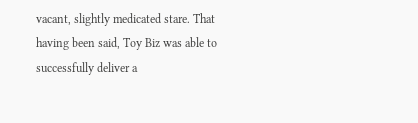vacant, slightly medicated stare. That having been said, Toy Biz was able to successfully deliver a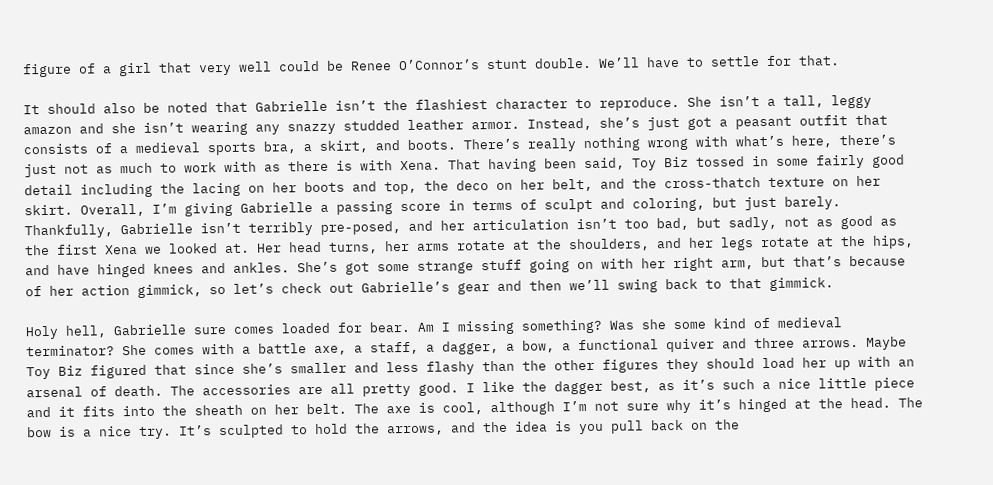figure of a girl that very well could be Renee O’Connor’s stunt double. We’ll have to settle for that.

It should also be noted that Gabrielle isn’t the flashiest character to reproduce. She isn’t a tall, leggy amazon and she isn’t wearing any snazzy studded leather armor. Instead, she’s just got a peasant outfit that consists of a medieval sports bra, a skirt, and boots. There’s really nothing wrong with what’s here, there’s just not as much to work with as there is with Xena. That having been said, Toy Biz tossed in some fairly good detail including the lacing on her boots and top, the deco on her belt, and the cross-thatch texture on her skirt. Overall, I’m giving Gabrielle a passing score in terms of sculpt and coloring, but just barely.
Thankfully, Gabrielle isn’t terribly pre-posed, and her articulation isn’t too bad, but sadly, not as good as the first Xena we looked at. Her head turns, her arms rotate at the shoulders, and her legs rotate at the hips, and have hinged knees and ankles. She’s got some strange stuff going on with her right arm, but that’s because of her action gimmick, so let’s check out Gabrielle’s gear and then we’ll swing back to that gimmick.

Holy hell, Gabrielle sure comes loaded for bear. Am I missing something? Was she some kind of medieval terminator? She comes with a battle axe, a staff, a dagger, a bow, a functional quiver and three arrows. Maybe Toy Biz figured that since she’s smaller and less flashy than the other figures they should load her up with an arsenal of death. The accessories are all pretty good. I like the dagger best, as it’s such a nice little piece and it fits into the sheath on her belt. The axe is cool, although I’m not sure why it’s hinged at the head. The bow is a nice try. It’s sculpted to hold the arrows, and the idea is you pull back on the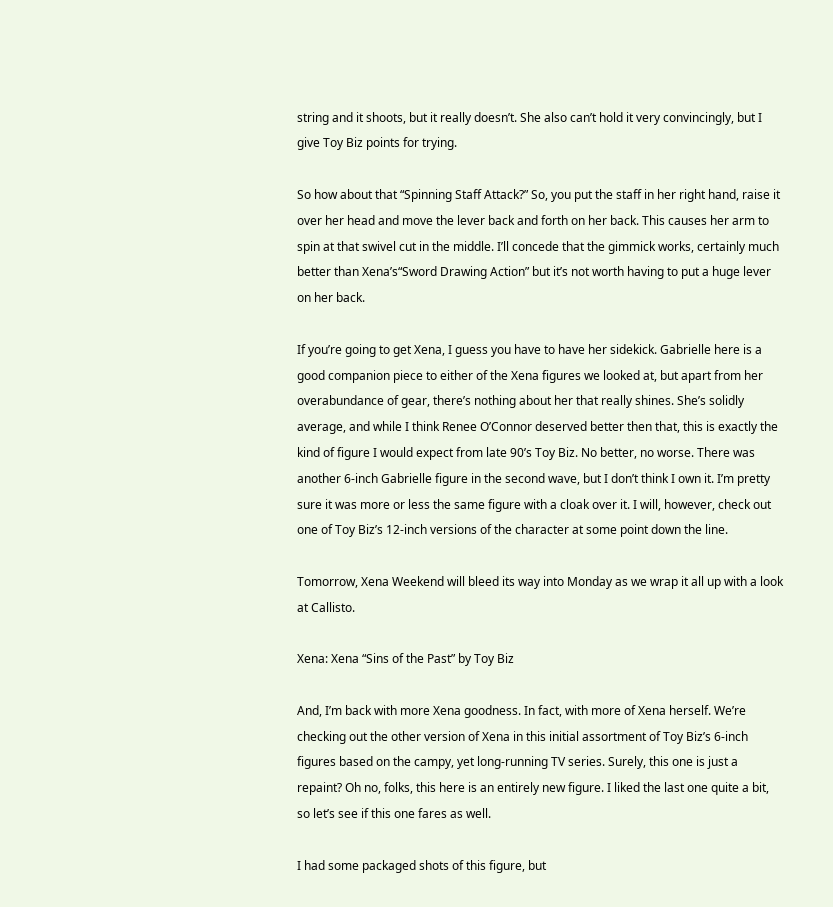string and it shoots, but it really doesn’t. She also can’t hold it very convincingly, but I give Toy Biz points for trying.

So how about that “Spinning Staff Attack?” So, you put the staff in her right hand, raise it over her head and move the lever back and forth on her back. This causes her arm to spin at that swivel cut in the middle. I’ll concede that the gimmick works, certainly much better than Xena’s“Sword Drawing Action” but it’s not worth having to put a huge lever on her back.

If you’re going to get Xena, I guess you have to have her sidekick. Gabrielle here is a good companion piece to either of the Xena figures we looked at, but apart from her overabundance of gear, there’s nothing about her that really shines. She’s solidly average, and while I think Renee O’Connor deserved better then that, this is exactly the kind of figure I would expect from late 90’s Toy Biz. No better, no worse. There was another 6-inch Gabrielle figure in the second wave, but I don’t think I own it. I’m pretty sure it was more or less the same figure with a cloak over it. I will, however, check out one of Toy Biz’s 12-inch versions of the character at some point down the line.

Tomorrow, Xena Weekend will bleed its way into Monday as we wrap it all up with a look at Callisto.

Xena: Xena “Sins of the Past” by Toy Biz

And, I’m back with more Xena goodness. In fact, with more of Xena herself. We’re checking out the other version of Xena in this initial assortment of Toy Biz’s 6-inch figures based on the campy, yet long-running TV series. Surely, this one is just a repaint? Oh no, folks, this here is an entirely new figure. I liked the last one quite a bit, so let’s see if this one fares as well.

I had some packaged shots of this figure, but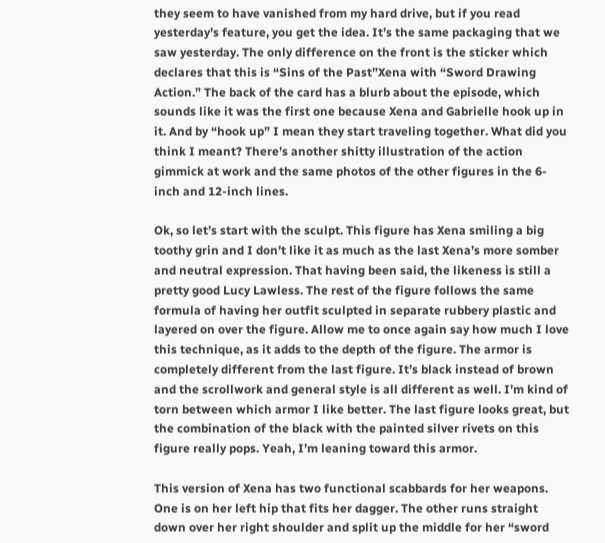they seem to have vanished from my hard drive, but if you read yesterday’s feature, you get the idea. It’s the same packaging that we saw yesterday. The only difference on the front is the sticker which declares that this is “Sins of the Past”Xena with “Sword Drawing Action.” The back of the card has a blurb about the episode, which sounds like it was the first one because Xena and Gabrielle hook up in it. And by “hook up” I mean they start traveling together. What did you think I meant? There’s another shitty illustration of the action gimmick at work and the same photos of the other figures in the 6-inch and 12-inch lines.

Ok, so let’s start with the sculpt. This figure has Xena smiling a big toothy grin and I don’t like it as much as the last Xena’s more somber and neutral expression. That having been said, the likeness is still a pretty good Lucy Lawless. The rest of the figure follows the same formula of having her outfit sculpted in separate rubbery plastic and layered on over the figure. Allow me to once again say how much I love this technique, as it adds to the depth of the figure. The armor is completely different from the last figure. It’s black instead of brown and the scrollwork and general style is all different as well. I’m kind of torn between which armor I like better. The last figure looks great, but the combination of the black with the painted silver rivets on this figure really pops. Yeah, I’m leaning toward this armor.

This version of Xena has two functional scabbards for her weapons. One is on her left hip that fits her dagger. The other runs straight down over her right shoulder and split up the middle for her “sword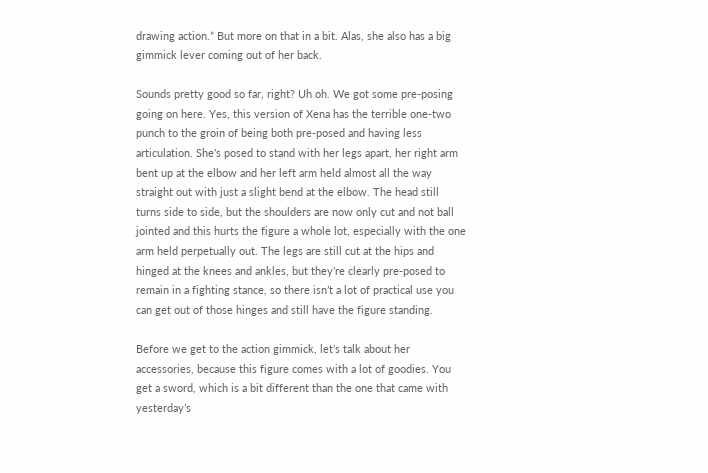drawing action.” But more on that in a bit. Alas, she also has a big gimmick lever coming out of her back.

Sounds pretty good so far, right? Uh oh. We got some pre-posing going on here. Yes, this version of Xena has the terrible one-two punch to the groin of being both pre-posed and having less articulation. She’s posed to stand with her legs apart, her right arm bent up at the elbow and her left arm held almost all the way straight out with just a slight bend at the elbow. The head still turns side to side, but the shoulders are now only cut and not ball jointed and this hurts the figure a whole lot, especially with the one arm held perpetually out. The legs are still cut at the hips and hinged at the knees and ankles, but they’re clearly pre-posed to remain in a fighting stance, so there isn’t a lot of practical use you can get out of those hinges and still have the figure standing.

Before we get to the action gimmick, let’s talk about her accessories, because this figure comes with a lot of goodies. You get a sword, which is a bit different than the one that came with yesterday’s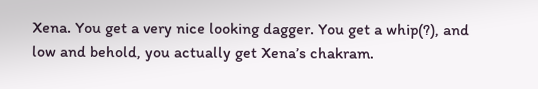Xena. You get a very nice looking dagger. You get a whip(?), and low and behold, you actually get Xena’s chakram.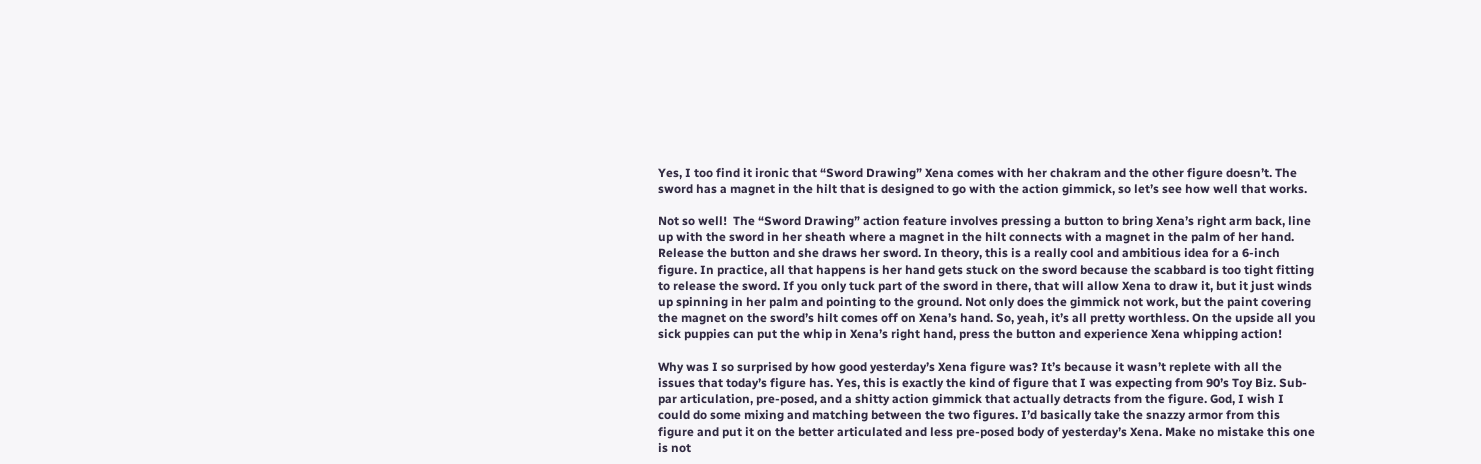Yes, I too find it ironic that “Sword Drawing” Xena comes with her chakram and the other figure doesn’t. The sword has a magnet in the hilt that is designed to go with the action gimmick, so let’s see how well that works.

Not so well!  The “Sword Drawing” action feature involves pressing a button to bring Xena’s right arm back, line up with the sword in her sheath where a magnet in the hilt connects with a magnet in the palm of her hand. Release the button and she draws her sword. In theory, this is a really cool and ambitious idea for a 6-inch figure. In practice, all that happens is her hand gets stuck on the sword because the scabbard is too tight fitting to release the sword. If you only tuck part of the sword in there, that will allow Xena to draw it, but it just winds up spinning in her palm and pointing to the ground. Not only does the gimmick not work, but the paint covering the magnet on the sword’s hilt comes off on Xena’s hand. So, yeah, it’s all pretty worthless. On the upside all you sick puppies can put the whip in Xena’s right hand, press the button and experience Xena whipping action!

Why was I so surprised by how good yesterday’s Xena figure was? It’s because it wasn’t replete with all the issues that today’s figure has. Yes, this is exactly the kind of figure that I was expecting from 90’s Toy Biz. Sub-par articulation, pre-posed, and a shitty action gimmick that actually detracts from the figure. God, I wish I could do some mixing and matching between the two figures. I’d basically take the snazzy armor from this figure and put it on the better articulated and less pre-posed body of yesterday’s Xena. Make no mistake this one is not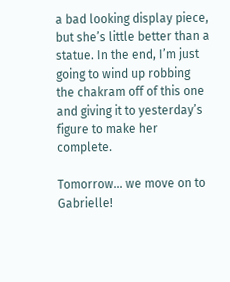a bad looking display piece, but she’s little better than a statue. In the end, I’m just going to wind up robbing the chakram off of this one and giving it to yesterday’s figure to make her complete.

Tomorrow… we move on to Gabrielle!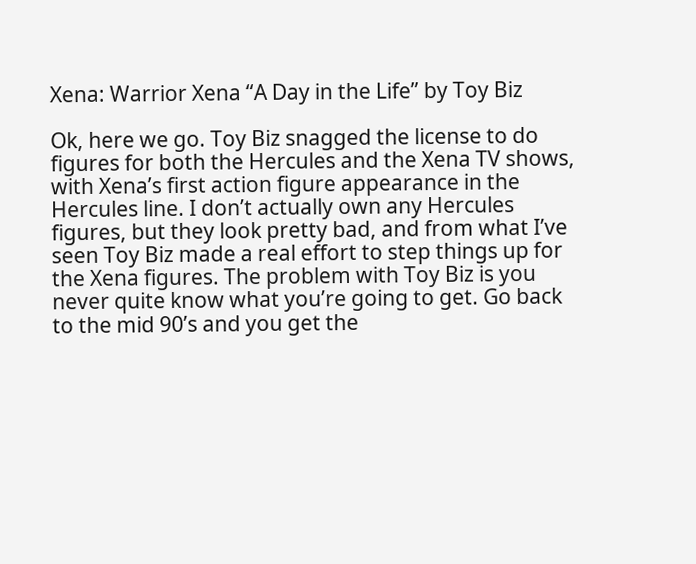Xena: Warrior Xena “A Day in the Life” by Toy Biz

Ok, here we go. Toy Biz snagged the license to do figures for both the Hercules and the Xena TV shows, with Xena’s first action figure appearance in the Hercules line. I don’t actually own any Hercules figures, but they look pretty bad, and from what I’ve seen Toy Biz made a real effort to step things up for the Xena figures. The problem with Toy Biz is you never quite know what you’re going to get. Go back to the mid 90’s and you get the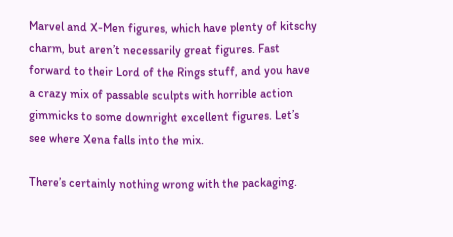Marvel and X-Men figures, which have plenty of kitschy charm, but aren’t necessarily great figures. Fast forward to their Lord of the Rings stuff, and you have a crazy mix of passable sculpts with horrible action gimmicks to some downright excellent figures. Let’s see where Xena falls into the mix.

There’s certainly nothing wrong with the packaging.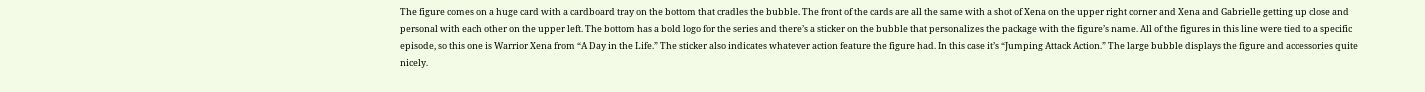The figure comes on a huge card with a cardboard tray on the bottom that cradles the bubble. The front of the cards are all the same with a shot of Xena on the upper right corner and Xena and Gabrielle getting up close and personal with each other on the upper left. The bottom has a bold logo for the series and there’s a sticker on the bubble that personalizes the package with the figure’s name. All of the figures in this line were tied to a specific episode, so this one is Warrior Xena from “A Day in the Life.” The sticker also indicates whatever action feature the figure had. In this case it’s “Jumping Attack Action.” The large bubble displays the figure and accessories quite nicely.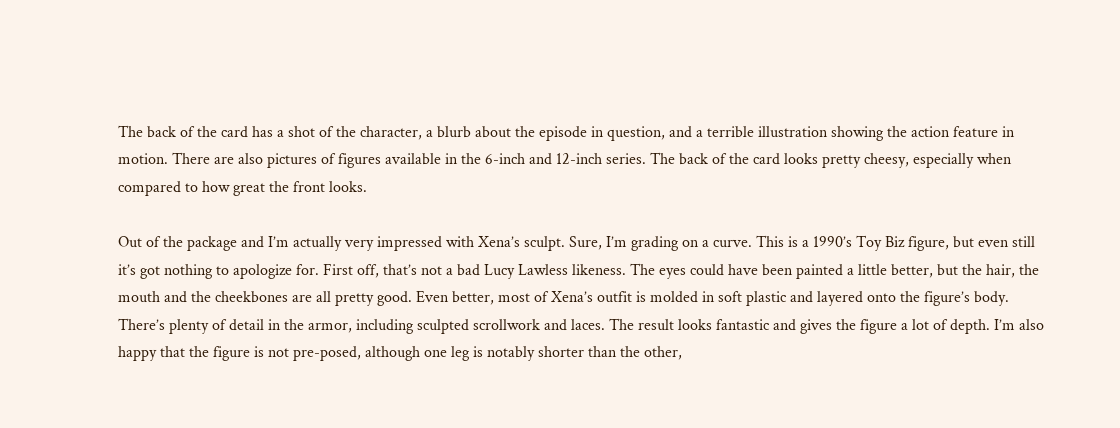The back of the card has a shot of the character, a blurb about the episode in question, and a terrible illustration showing the action feature in motion. There are also pictures of figures available in the 6-inch and 12-inch series. The back of the card looks pretty cheesy, especially when compared to how great the front looks.

Out of the package and I’m actually very impressed with Xena’s sculpt. Sure, I’m grading on a curve. This is a 1990’s Toy Biz figure, but even still it’s got nothing to apologize for. First off, that’s not a bad Lucy Lawless likeness. The eyes could have been painted a little better, but the hair, the mouth and the cheekbones are all pretty good. Even better, most of Xena’s outfit is molded in soft plastic and layered onto the figure’s body. There’s plenty of detail in the armor, including sculpted scrollwork and laces. The result looks fantastic and gives the figure a lot of depth. I’m also happy that the figure is not pre-posed, although one leg is notably shorter than the other,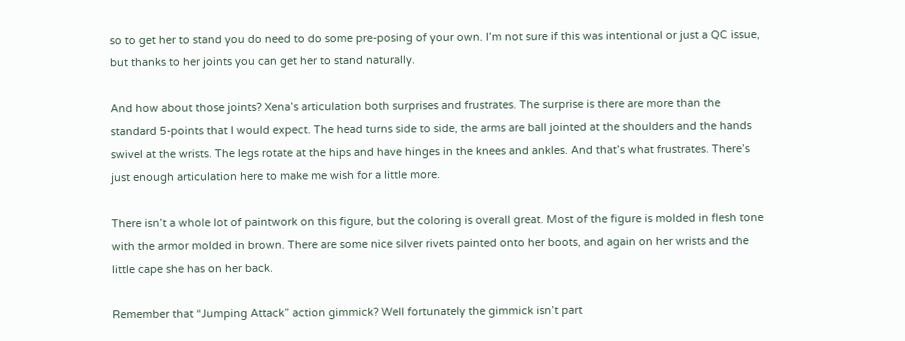so to get her to stand you do need to do some pre-posing of your own. I’m not sure if this was intentional or just a QC issue, but thanks to her joints you can get her to stand naturally.

And how about those joints? Xena’s articulation both surprises and frustrates. The surprise is there are more than the standard 5-points that I would expect. The head turns side to side, the arms are ball jointed at the shoulders and the hands swivel at the wrists. The legs rotate at the hips and have hinges in the knees and ankles. And that’s what frustrates. There’s just enough articulation here to make me wish for a little more.

There isn’t a whole lot of paintwork on this figure, but the coloring is overall great. Most of the figure is molded in flesh tone with the armor molded in brown. There are some nice silver rivets painted onto her boots, and again on her wrists and the little cape she has on her back.

Remember that “Jumping Attack” action gimmick? Well fortunately the gimmick isn’t part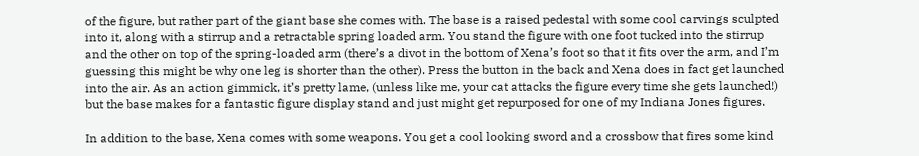of the figure, but rather part of the giant base she comes with. The base is a raised pedestal with some cool carvings sculpted into it, along with a stirrup and a retractable spring loaded arm. You stand the figure with one foot tucked into the stirrup and the other on top of the spring-loaded arm (there’s a divot in the bottom of Xena’s foot so that it fits over the arm, and I’m guessing this might be why one leg is shorter than the other). Press the button in the back and Xena does in fact get launched into the air. As an action gimmick, it’s pretty lame, (unless like me, your cat attacks the figure every time she gets launched!) but the base makes for a fantastic figure display stand and just might get repurposed for one of my Indiana Jones figures.

In addition to the base, Xena comes with some weapons. You get a cool looking sword and a crossbow that fires some kind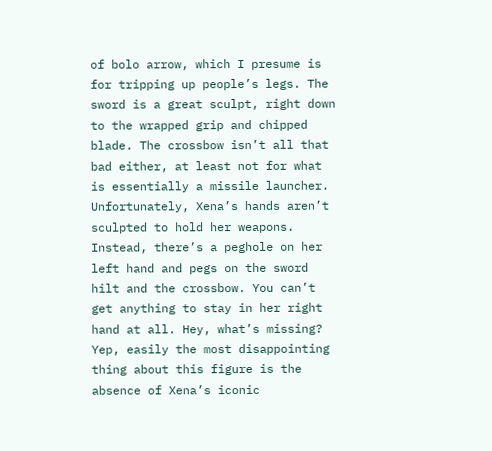of bolo arrow, which I presume is for tripping up people’s legs. The sword is a great sculpt, right down to the wrapped grip and chipped blade. The crossbow isn’t all that bad either, at least not for what is essentially a missile launcher. Unfortunately, Xena’s hands aren’t sculpted to hold her weapons. Instead, there’s a peghole on her left hand and pegs on the sword hilt and the crossbow. You can’t get anything to stay in her right hand at all. Hey, what’s missing? Yep, easily the most disappointing thing about this figure is the absence of Xena’s iconic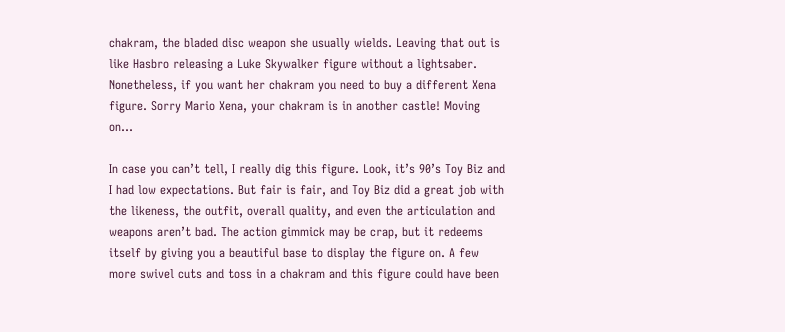chakram, the bladed disc weapon she usually wields. Leaving that out is like Hasbro releasing a Luke Skywalker figure without a lightsaber. Nonetheless, if you want her chakram you need to buy a different Xena figure. Sorry Mario Xena, your chakram is in another castle! Moving on…

In case you can’t tell, I really dig this figure. Look, it’s 90’s Toy Biz and I had low expectations. But fair is fair, and Toy Biz did a great job with the likeness, the outfit, overall quality, and even the articulation and weapons aren’t bad. The action gimmick may be crap, but it redeems itself by giving you a beautiful base to display the figure on. A few more swivel cuts and toss in a chakram and this figure could have been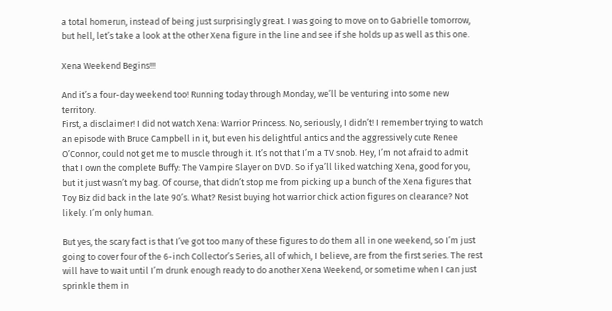a total homerun, instead of being just surprisingly great. I was going to move on to Gabrielle tomorrow, but hell, let’s take a look at the other Xena figure in the line and see if she holds up as well as this one.

Xena Weekend Begins!!!

And it’s a four-day weekend too! Running today through Monday, we’ll be venturing into some new territory.
First, a disclaimer! I did not watch Xena: Warrior Princess. No, seriously, I didn’t! I remember trying to watch an episode with Bruce Campbell in it, but even his delightful antics and the aggressively cute Renee O’Connor, could not get me to muscle through it. It’s not that I’m a TV snob. Hey, I’m not afraid to admit that I own the complete Buffy: The Vampire Slayer on DVD. So if ya’ll liked watching Xena, good for you, but it just wasn’t my bag. Of course, that didn’t stop me from picking up a bunch of the Xena figures that Toy Biz did back in the late 90’s. What? Resist buying hot warrior chick action figures on clearance? Not likely. I’m only human.

But yes, the scary fact is that I’ve got too many of these figures to do them all in one weekend, so I’m just going to cover four of the 6-inch Collector’s Series, all of which, I believe, are from the first series. The rest will have to wait until I’m drunk enough ready to do another Xena Weekend, or sometime when I can just sprinkle them in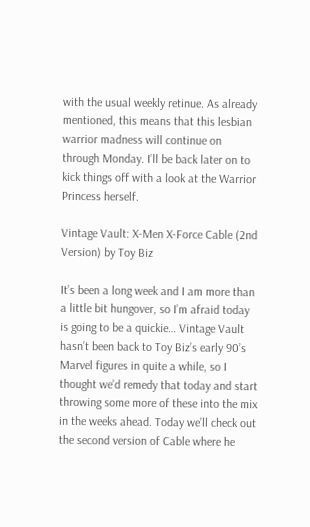with the usual weekly retinue. As already mentioned, this means that this lesbian warrior madness will continue on through Monday. I’ll be back later on to kick things off with a look at the Warrior Princess herself.

Vintage Vault: X-Men X-Force Cable (2nd Version) by Toy Biz

It’s been a long week and I am more than a little bit hungover, so I’m afraid today is going to be a quickie… Vintage Vault hasn’t been back to Toy Biz’s early 90’s Marvel figures in quite a while, so I thought we’d remedy that today and start throwing some more of these into the mix in the weeks ahead. Today we’ll check out the second version of Cable where he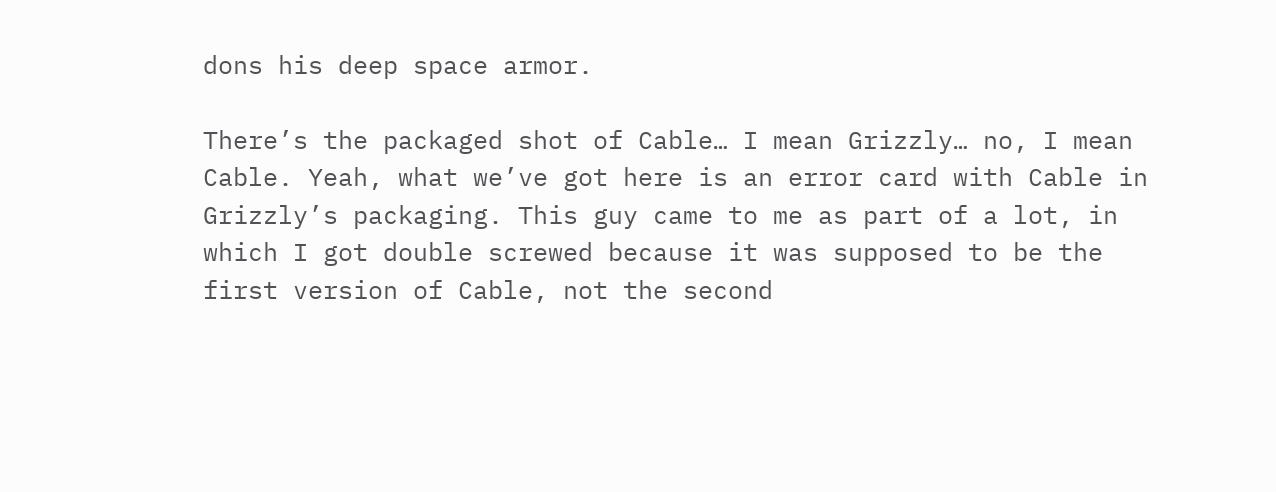dons his deep space armor.

There’s the packaged shot of Cable… I mean Grizzly… no, I mean Cable. Yeah, what we’ve got here is an error card with Cable in Grizzly’s packaging. This guy came to me as part of a lot, in which I got double screwed because it was supposed to be the first version of Cable, not the second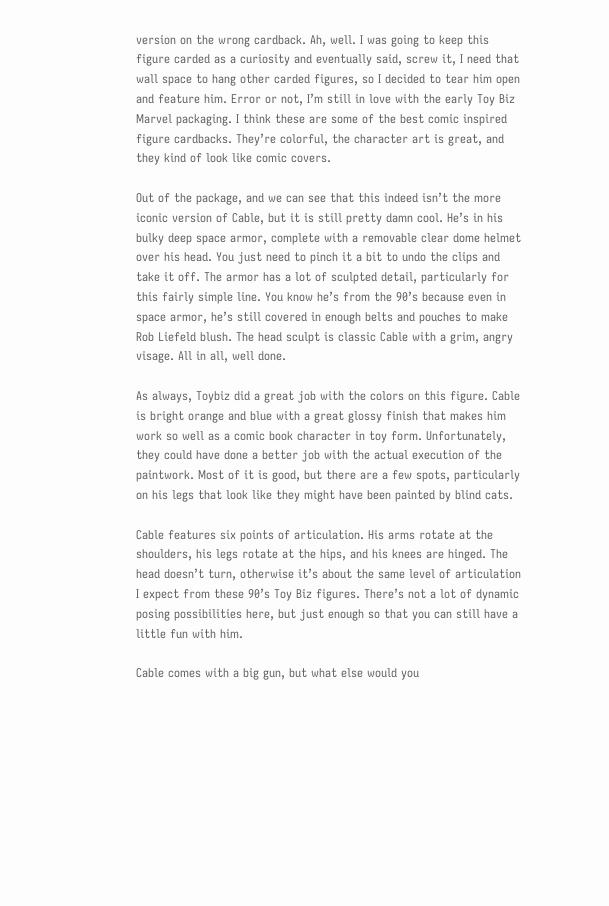version on the wrong cardback. Ah, well. I was going to keep this figure carded as a curiosity and eventually said, screw it, I need that wall space to hang other carded figures, so I decided to tear him open and feature him. Error or not, I’m still in love with the early Toy Biz Marvel packaging. I think these are some of the best comic inspired figure cardbacks. They’re colorful, the character art is great, and they kind of look like comic covers.

Out of the package, and we can see that this indeed isn’t the more iconic version of Cable, but it is still pretty damn cool. He’s in his bulky deep space armor, complete with a removable clear dome helmet over his head. You just need to pinch it a bit to undo the clips and take it off. The armor has a lot of sculpted detail, particularly for this fairly simple line. You know he’s from the 90’s because even in space armor, he’s still covered in enough belts and pouches to make Rob Liefeld blush. The head sculpt is classic Cable with a grim, angry visage. All in all, well done.

As always, Toybiz did a great job with the colors on this figure. Cable is bright orange and blue with a great glossy finish that makes him work so well as a comic book character in toy form. Unfortunately, they could have done a better job with the actual execution of the paintwork. Most of it is good, but there are a few spots, particularly on his legs that look like they might have been painted by blind cats.

Cable features six points of articulation. His arms rotate at the shoulders, his legs rotate at the hips, and his knees are hinged. The head doesn’t turn, otherwise it’s about the same level of articulation I expect from these 90’s Toy Biz figures. There’s not a lot of dynamic posing possibilities here, but just enough so that you can still have a little fun with him.

Cable comes with a big gun, but what else would you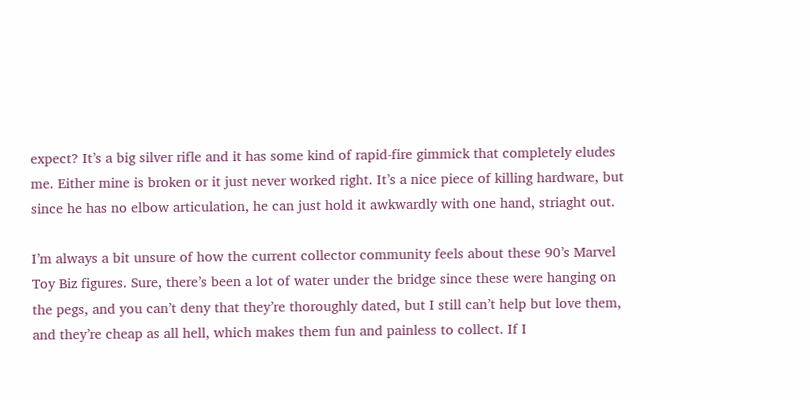expect? It’s a big silver rifle and it has some kind of rapid-fire gimmick that completely eludes me. Either mine is broken or it just never worked right. It’s a nice piece of killing hardware, but since he has no elbow articulation, he can just hold it awkwardly with one hand, striaght out.

I’m always a bit unsure of how the current collector community feels about these 90’s Marvel Toy Biz figures. Sure, there’s been a lot of water under the bridge since these were hanging on the pegs, and you can’t deny that they’re thoroughly dated, but I still can’t help but love them, and they’re cheap as all hell, which makes them fun and painless to collect. If I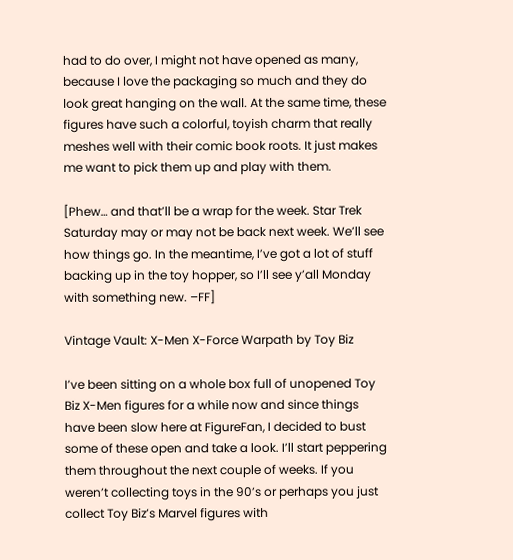had to do over, I might not have opened as many, because I love the packaging so much and they do look great hanging on the wall. At the same time, these figures have such a colorful, toyish charm that really meshes well with their comic book roots. It just makes me want to pick them up and play with them.

[Phew… and that’ll be a wrap for the week. Star Trek Saturday may or may not be back next week. We’ll see how things go. In the meantime, I’ve got a lot of stuff backing up in the toy hopper, so I’ll see y’all Monday with something new. –FF]

Vintage Vault: X-Men X-Force Warpath by Toy Biz

I’ve been sitting on a whole box full of unopened Toy Biz X-Men figures for a while now and since things have been slow here at FigureFan, I decided to bust some of these open and take a look. I’ll start peppering them throughout the next couple of weeks. If you weren’t collecting toys in the 90’s or perhaps you just collect Toy Biz’s Marvel figures with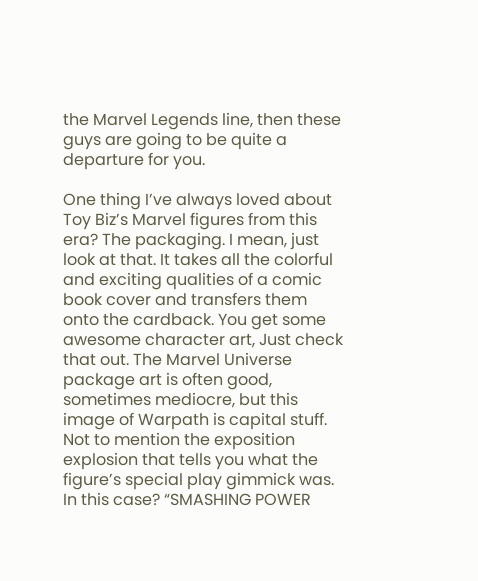the Marvel Legends line, then these guys are going to be quite a departure for you.

One thing I’ve always loved about Toy Biz’s Marvel figures from this era? The packaging. I mean, just look at that. It takes all the colorful and exciting qualities of a comic book cover and transfers them onto the cardback. You get some awesome character art, Just check that out. The Marvel Universe package art is often good, sometimes mediocre, but this image of Warpath is capital stuff. Not to mention the exposition explosion that tells you what the figure’s special play gimmick was. In this case? “SMASHING POWER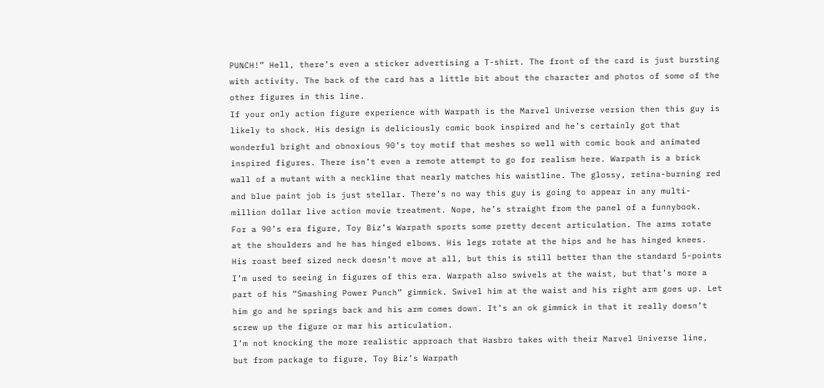PUNCH!” Hell, there’s even a sticker advertising a T-shirt. The front of the card is just bursting with activity. The back of the card has a little bit about the character and photos of some of the other figures in this line.
If your only action figure experience with Warpath is the Marvel Universe version then this guy is likely to shock. His design is deliciously comic book inspired and he’s certainly got that wonderful bright and obnoxious 90’s toy motif that meshes so well with comic book and animated inspired figures. There isn’t even a remote attempt to go for realism here. Warpath is a brick wall of a mutant with a neckline that nearly matches his waistline. The glossy, retina-burning red and blue paint job is just stellar. There’s no way this guy is going to appear in any multi-million dollar live action movie treatment. Nope, he’s straight from the panel of a funnybook.
For a 90’s era figure, Toy Biz’s Warpath sports some pretty decent articulation. The arms rotate at the shoulders and he has hinged elbows. His legs rotate at the hips and he has hinged knees. His roast beef sized neck doesn’t move at all, but this is still better than the standard 5-points I’m used to seeing in figures of this era. Warpath also swivels at the waist, but that’s more a part of his “Smashing Power Punch” gimmick. Swivel him at the waist and his right arm goes up. Let him go and he springs back and his arm comes down. It’s an ok gimmick in that it really doesn’t screw up the figure or mar his articulation.
I’m not knocking the more realistic approach that Hasbro takes with their Marvel Universe line, but from package to figure, Toy Biz’s Warpath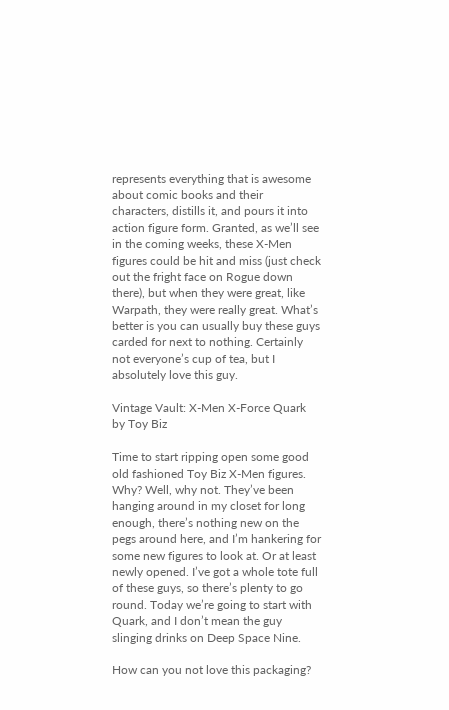represents everything that is awesome about comic books and their characters, distills it, and pours it into action figure form. Granted, as we’ll see in the coming weeks, these X-Men figures could be hit and miss (just check out the fright face on Rogue down there), but when they were great, like Warpath, they were really great. What’s better is you can usually buy these guys carded for next to nothing. Certainly not everyone’s cup of tea, but I absolutely love this guy.

Vintage Vault: X-Men X-Force Quark by Toy Biz

Time to start ripping open some good old fashioned Toy Biz X-Men figures. Why? Well, why not. They’ve been hanging around in my closet for long enough, there’s nothing new on the pegs around here, and I’m hankering for some new figures to look at. Or at least newly opened. I’ve got a whole tote full of these guys, so there’s plenty to go round. Today we’re going to start with Quark, and I don’t mean the guy slinging drinks on Deep Space Nine.

How can you not love this packaging?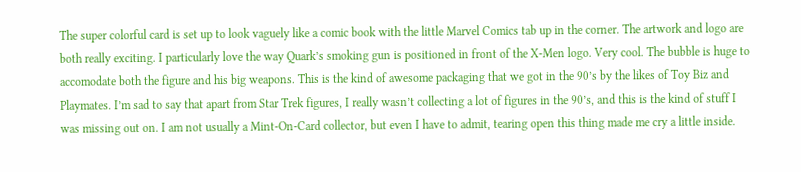The super colorful card is set up to look vaguely like a comic book with the little Marvel Comics tab up in the corner. The artwork and logo are both really exciting. I particularly love the way Quark’s smoking gun is positioned in front of the X-Men logo. Very cool. The bubble is huge to accomodate both the figure and his big weapons. This is the kind of awesome packaging that we got in the 90’s by the likes of Toy Biz and Playmates. I’m sad to say that apart from Star Trek figures, I really wasn’t collecting a lot of figures in the 90’s, and this is the kind of stuff I was missing out on. I am not usually a Mint-On-Card collector, but even I have to admit, tearing open this thing made me cry a little inside.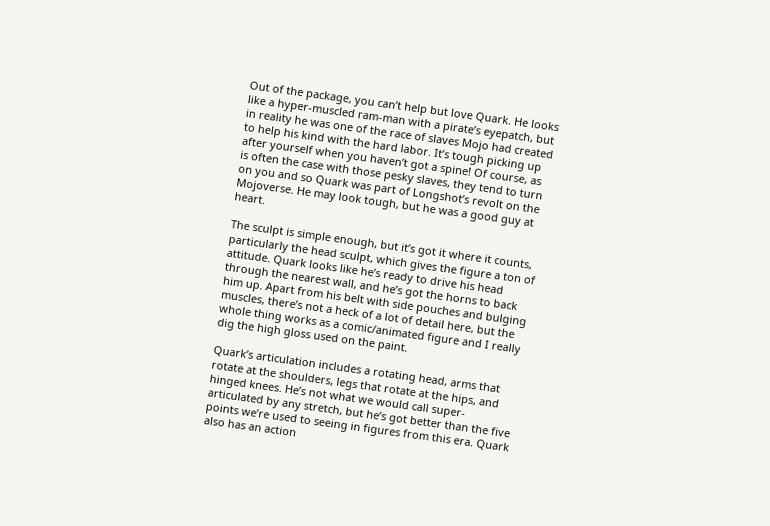Out of the package, you can’t help but love Quark. He looks like a hyper-muscled ram-man with a pirate’s eyepatch, but in reality he was one of the race of slaves Mojo had created to help his kind with the hard labor. It’s tough picking up after yourself when you haven’t got a spine! Of course, as is often the case with those pesky slaves, they tend to turn on you and so Quark was part of Longshot’s revolt on the Mojoverse. He may look tough, but he was a good guy at heart.

The sculpt is simple enough, but it’s got it where it counts, particularly the head sculpt, which gives the figure a ton of attitude. Quark looks like he’s ready to drive his head through the nearest wall, and he’s got the horns to back him up. Apart from his belt with side pouches and bulging muscles, there’s not a heck of a lot of detail here, but the whole thing works as a comic/animated figure and I really dig the high gloss used on the paint.

Quark’s articulation includes a rotating head, arms that rotate at the shoulders, legs that rotate at the hips, and hinged knees. He’s not what we would call super-articulated by any stretch, but he’s got better than the five points we’re used to seeing in figures from this era. Quark also has an action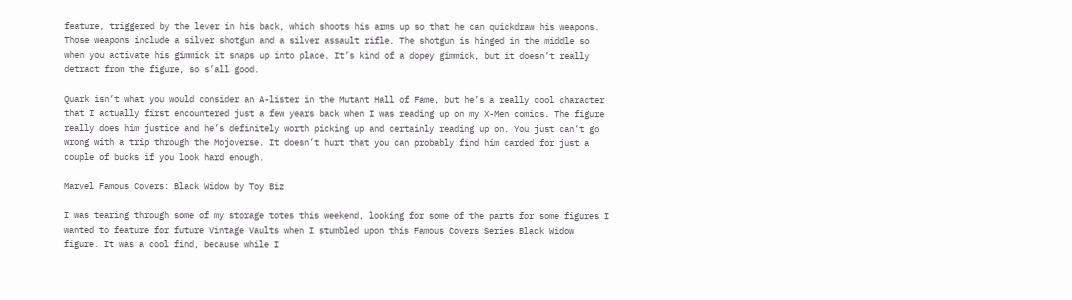feature, triggered by the lever in his back, which shoots his arms up so that he can quickdraw his weapons. Those weapons include a silver shotgun and a silver assault rifle. The shotgun is hinged in the middle so when you activate his gimmick it snaps up into place. It’s kind of a dopey gimmick, but it doesn’t really detract from the figure, so s’all good.

Quark isn’t what you would consider an A-lister in the Mutant Hall of Fame, but he’s a really cool character that I actually first encountered just a few years back when I was reading up on my X-Men comics. The figure really does him justice and he’s definitely worth picking up and certainly reading up on. You just can’t go wrong with a trip through the Mojoverse. It doesn’t hurt that you can probably find him carded for just a couple of bucks if you look hard enough.

Marvel Famous Covers: Black Widow by Toy Biz

I was tearing through some of my storage totes this weekend, looking for some of the parts for some figures I wanted to feature for future Vintage Vaults when I stumbled upon this Famous Covers Series Black Widow figure. It was a cool find, because while I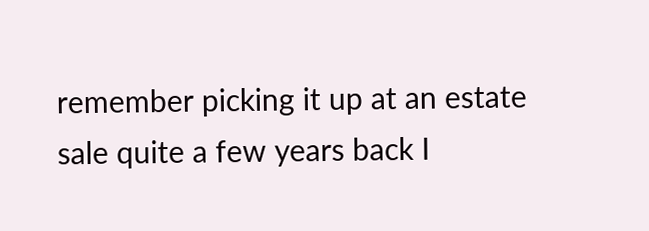remember picking it up at an estate sale quite a few years back I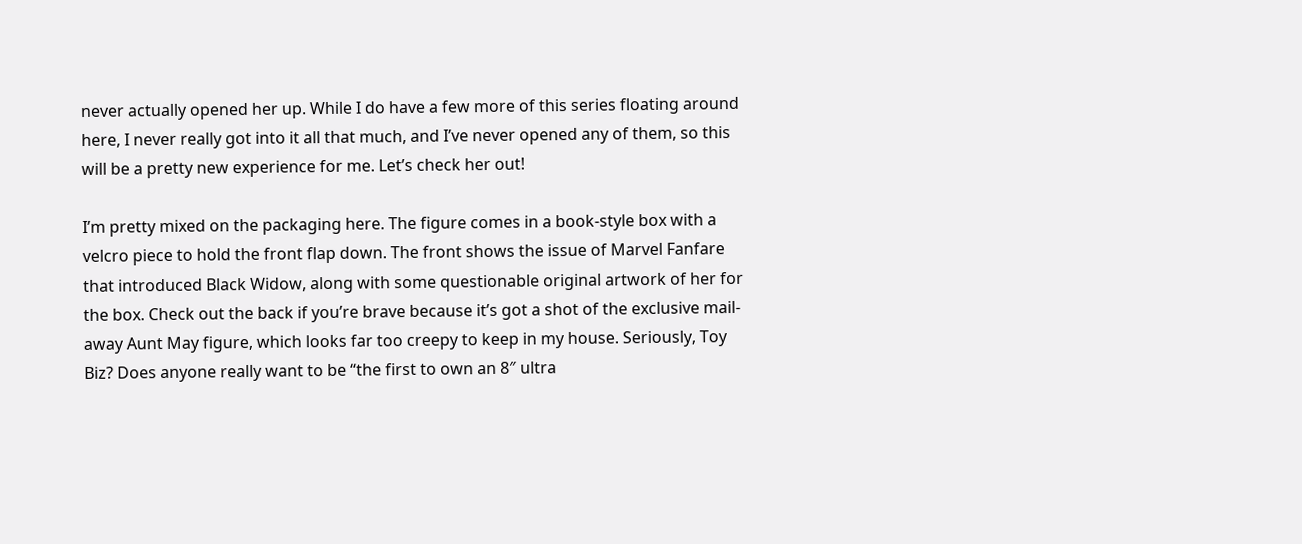never actually opened her up. While I do have a few more of this series floating around here, I never really got into it all that much, and I’ve never opened any of them, so this will be a pretty new experience for me. Let’s check her out!

I’m pretty mixed on the packaging here. The figure comes in a book-style box with a velcro piece to hold the front flap down. The front shows the issue of Marvel Fanfare that introduced Black Widow, along with some questionable original artwork of her for the box. Check out the back if you’re brave because it’s got a shot of the exclusive mail-away Aunt May figure, which looks far too creepy to keep in my house. Seriously, Toy Biz? Does anyone really want to be “the first to own an 8″ ultra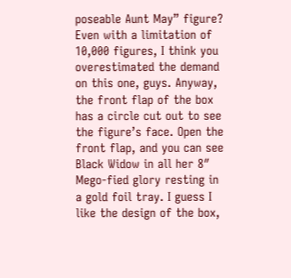poseable Aunt May” figure? Even with a limitation of 10,000 figures, I think you overestimated the demand on this one, guys. Anyway, the front flap of the box has a circle cut out to see the figure’s face. Open the front flap, and you can see Black Widow in all her 8″ Mego-fied glory resting in a gold foil tray. I guess I like the design of the box,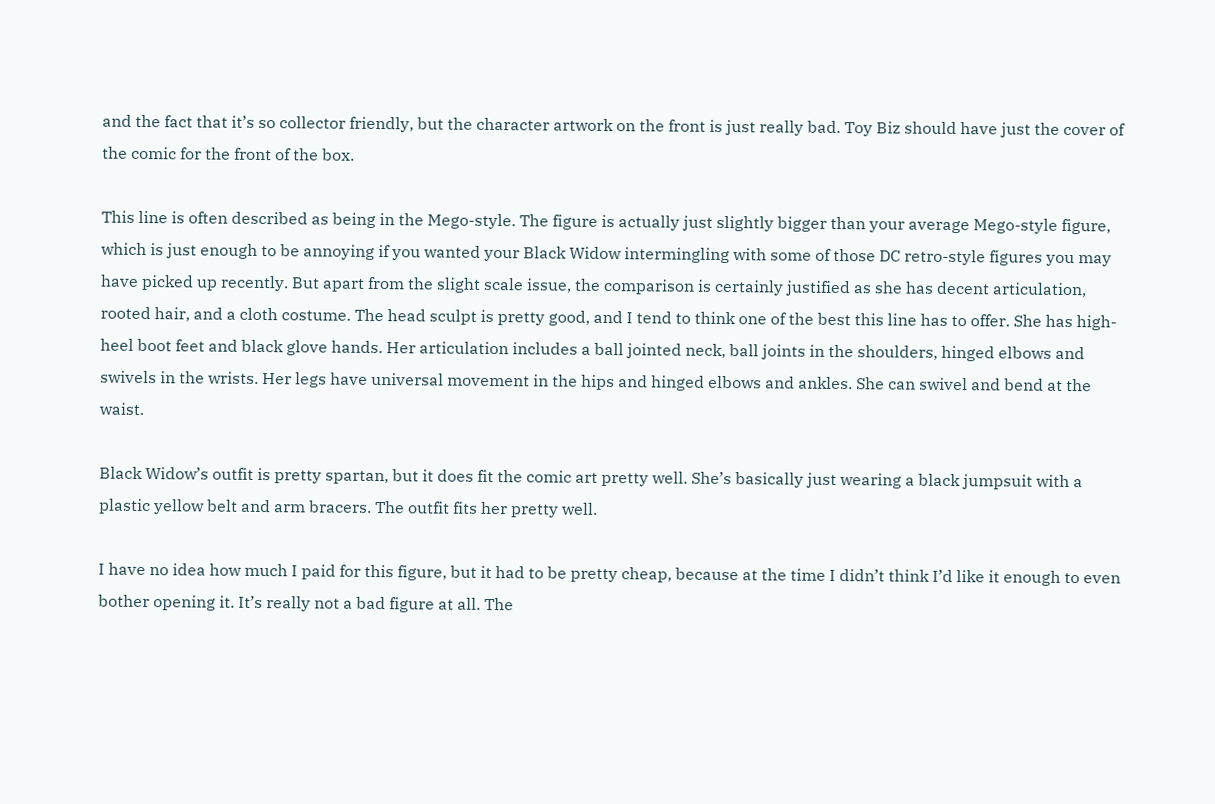and the fact that it’s so collector friendly, but the character artwork on the front is just really bad. Toy Biz should have just the cover of the comic for the front of the box.

This line is often described as being in the Mego-style. The figure is actually just slightly bigger than your average Mego-style figure, which is just enough to be annoying if you wanted your Black Widow intermingling with some of those DC retro-style figures you may have picked up recently. But apart from the slight scale issue, the comparison is certainly justified as she has decent articulation, rooted hair, and a cloth costume. The head sculpt is pretty good, and I tend to think one of the best this line has to offer. She has high-heel boot feet and black glove hands. Her articulation includes a ball jointed neck, ball joints in the shoulders, hinged elbows and swivels in the wrists. Her legs have universal movement in the hips and hinged elbows and ankles. She can swivel and bend at the waist.

Black Widow’s outfit is pretty spartan, but it does fit the comic art pretty well. She’s basically just wearing a black jumpsuit with a plastic yellow belt and arm bracers. The outfit fits her pretty well.

I have no idea how much I paid for this figure, but it had to be pretty cheap, because at the time I didn’t think I’d like it enough to even bother opening it. It’s really not a bad figure at all. The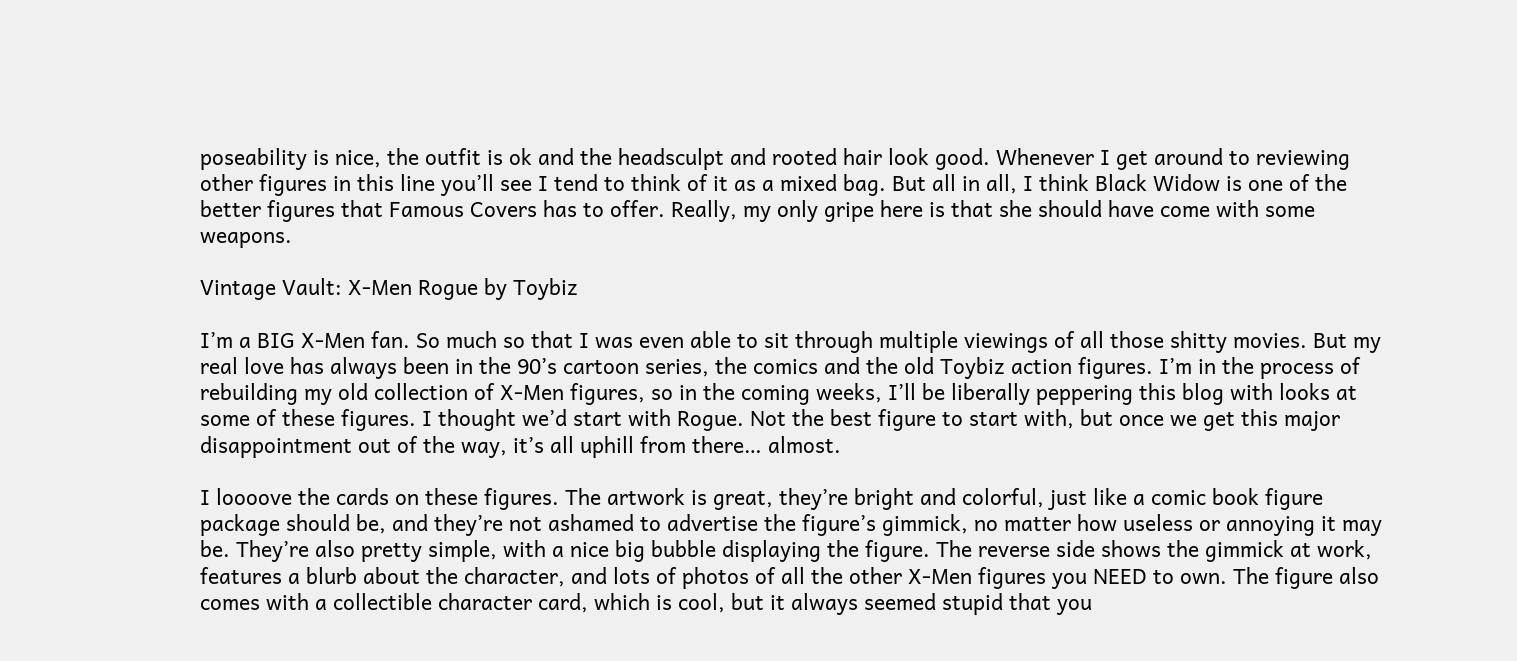poseability is nice, the outfit is ok and the headsculpt and rooted hair look good. Whenever I get around to reviewing other figures in this line you’ll see I tend to think of it as a mixed bag. But all in all, I think Black Widow is one of the better figures that Famous Covers has to offer. Really, my only gripe here is that she should have come with some weapons.

Vintage Vault: X-Men Rogue by Toybiz

I’m a BIG X-Men fan. So much so that I was even able to sit through multiple viewings of all those shitty movies. But my real love has always been in the 90’s cartoon series, the comics and the old Toybiz action figures. I’m in the process of rebuilding my old collection of X-Men figures, so in the coming weeks, I’ll be liberally peppering this blog with looks at some of these figures. I thought we’d start with Rogue. Not the best figure to start with, but once we get this major disappointment out of the way, it’s all uphill from there… almost.

I loooove the cards on these figures. The artwork is great, they’re bright and colorful, just like a comic book figure package should be, and they’re not ashamed to advertise the figure’s gimmick, no matter how useless or annoying it may be. They’re also pretty simple, with a nice big bubble displaying the figure. The reverse side shows the gimmick at work, features a blurb about the character, and lots of photos of all the other X-Men figures you NEED to own. The figure also comes with a collectible character card, which is cool, but it always seemed stupid that you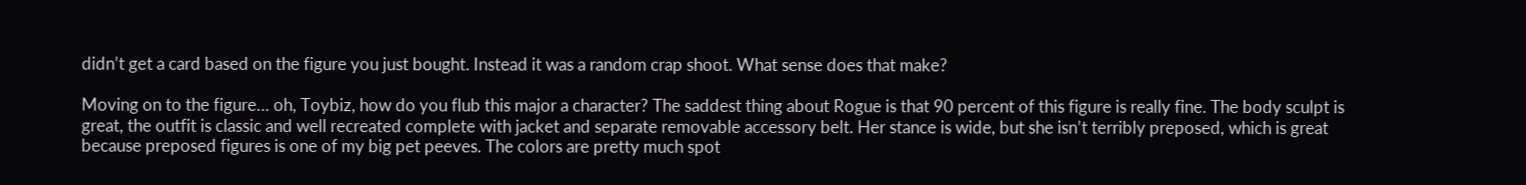didn’t get a card based on the figure you just bought. Instead it was a random crap shoot. What sense does that make?

Moving on to the figure… oh, Toybiz, how do you flub this major a character? The saddest thing about Rogue is that 90 percent of this figure is really fine. The body sculpt is great, the outfit is classic and well recreated complete with jacket and separate removable accessory belt. Her stance is wide, but she isn’t terribly preposed, which is great because preposed figures is one of my big pet peeves. The colors are pretty much spot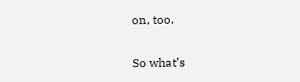on, too.

So what’s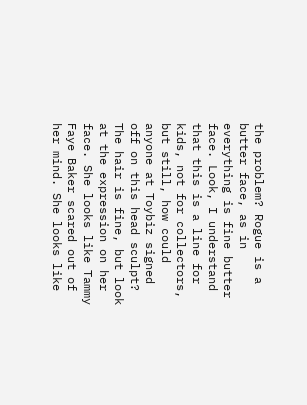the problem? Rogue is a butter face, as in everything is fine butter face. Look, I understand that this is a line for kids, not for collectors, but still, how could anyone at Toybiz signed off on this head sculpt? The hair is fine, but look at the expression on her face. She looks like Tammy Faye Baker scared out of her mind. She looks like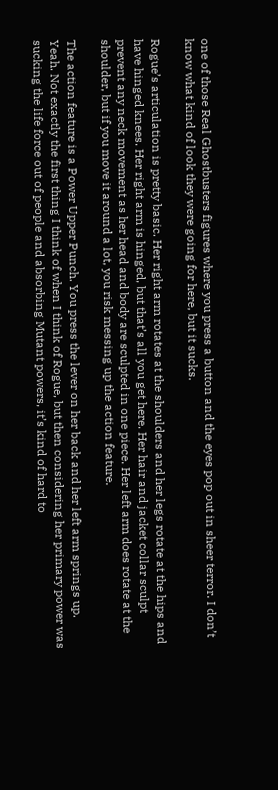one of those Real Ghostbusters figures where you press a button and the eyes pop out in sheer terror. I don’t know what kind of look they were going for here, but it sucks.

Rogue’s articulation is pretty basic. Her right arm rotates at the shoulders and her legs rotate at the hips and have hinged knees. Her right arm is hinged, but that’s all you get here. Her hair and jacket collar sculpt prevent any neck movement as her head and body are sculpted in one piece. Her left arm does rotate at the shoulder, but if you move it around a lot, you risk messing up the action feature.

The action feature is a Power Upper Punch. You press the lever on her back and her left arm springs up. Yeah. Not exactly the first thing I think of when I think of Rogue, but then considering her primary power was sucking the life force out of people and absorbing Mutant powers, it’s kind of hard to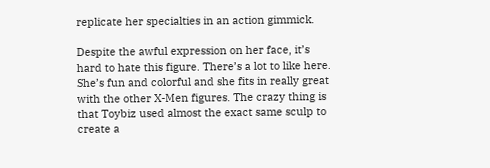replicate her specialties in an action gimmick.

Despite the awful expression on her face, it’s hard to hate this figure. There’s a lot to like here. She’s fun and colorful and she fits in really great with the other X-Men figures. The crazy thing is that Toybiz used almost the exact same sculp to create a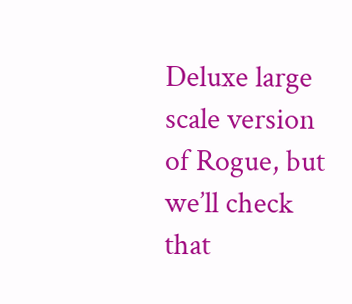Deluxe large scale version of Rogue, but we’ll check that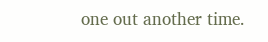one out another time.